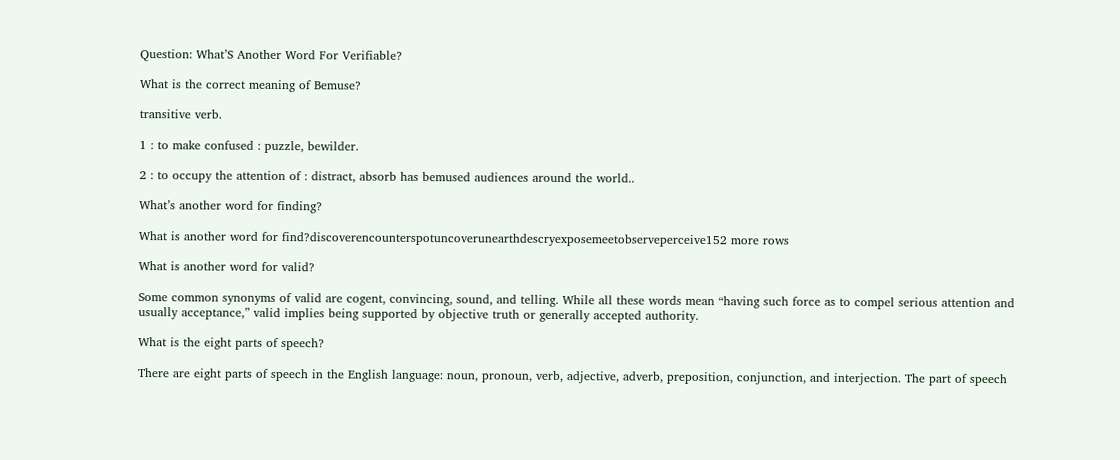Question: What’S Another Word For Verifiable?

What is the correct meaning of Bemuse?

transitive verb.

1 : to make confused : puzzle, bewilder.

2 : to occupy the attention of : distract, absorb has bemused audiences around the world..

What’s another word for finding?

What is another word for find?discoverencounterspotuncoverunearthdescryexposemeetobserveperceive152 more rows

What is another word for valid?

Some common synonyms of valid are cogent, convincing, sound, and telling. While all these words mean “having such force as to compel serious attention and usually acceptance,” valid implies being supported by objective truth or generally accepted authority.

What is the eight parts of speech?

There are eight parts of speech in the English language: noun, pronoun, verb, adjective, adverb, preposition, conjunction, and interjection. The part of speech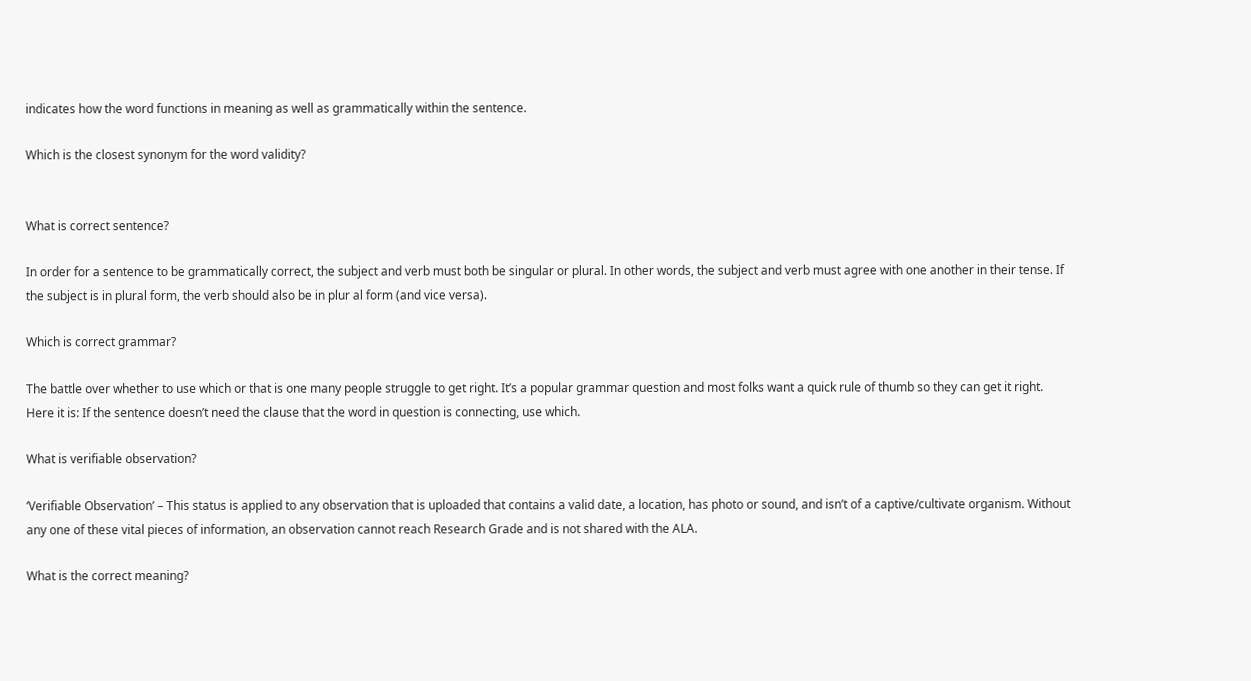indicates how the word functions in meaning as well as grammatically within the sentence.

Which is the closest synonym for the word validity?


What is correct sentence?

In order for a sentence to be grammatically correct, the subject and verb must both be singular or plural. In other words, the subject and verb must agree with one another in their tense. If the subject is in plural form, the verb should also be in plur al form (and vice versa).

Which is correct grammar?

The battle over whether to use which or that is one many people struggle to get right. It’s a popular grammar question and most folks want a quick rule of thumb so they can get it right. Here it is: If the sentence doesn’t need the clause that the word in question is connecting, use which.

What is verifiable observation?

‘Verifiable Observation’ – This status is applied to any observation that is uploaded that contains a valid date, a location, has photo or sound, and isn’t of a captive/cultivate organism. Without any one of these vital pieces of information, an observation cannot reach Research Grade and is not shared with the ALA.

What is the correct meaning?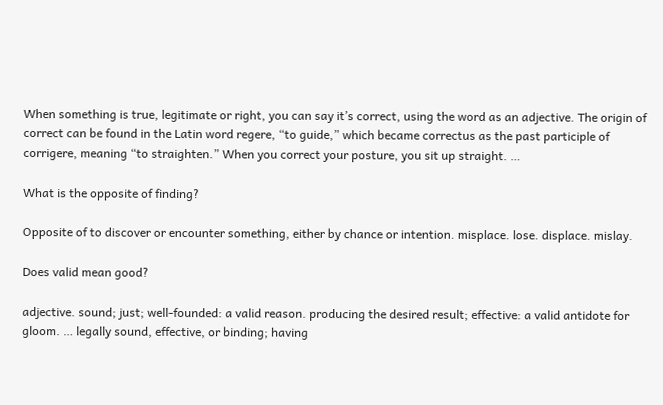When something is true, legitimate or right, you can say it’s correct, using the word as an adjective. The origin of correct can be found in the Latin word regere, “to guide,” which became correctus as the past participle of corrigere, meaning “to straighten.” When you correct your posture, you sit up straight. …

What is the opposite of finding?

Opposite of to discover or encounter something, either by chance or intention. misplace. lose. displace. mislay.

Does valid mean good?

adjective. sound; just; well-founded: a valid reason. producing the desired result; effective: a valid antidote for gloom. … legally sound, effective, or binding; having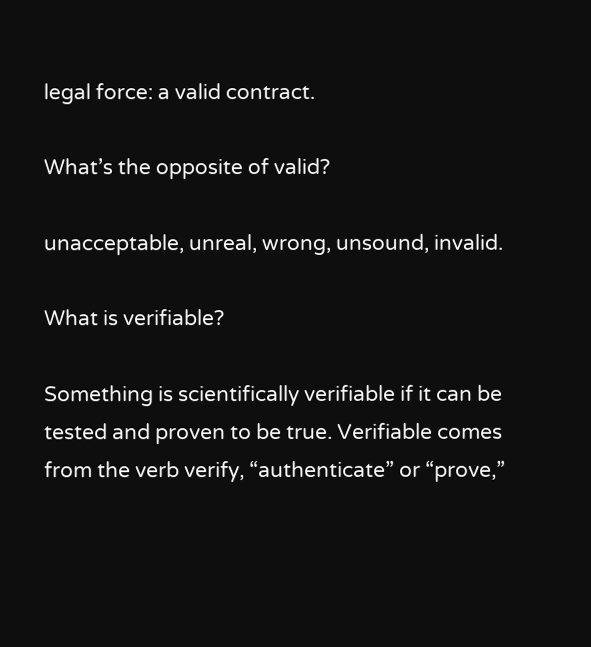legal force: a valid contract.

What’s the opposite of valid?

unacceptable, unreal, wrong, unsound, invalid.

What is verifiable?

Something is scientifically verifiable if it can be tested and proven to be true. Verifiable comes from the verb verify, “authenticate” or “prove,”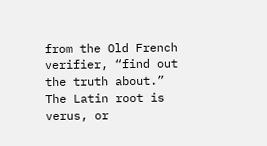from the Old French verifier, “find out the truth about.” The Latin root is verus, or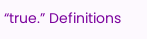“true.” Definitions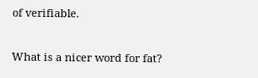of verifiable.

What is a nicer word for fat?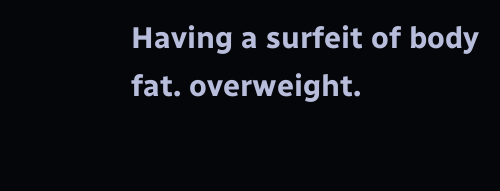Having a surfeit of body fat. overweight.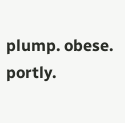plump. obese. portly.